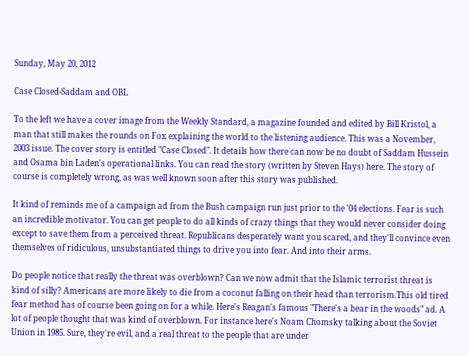Sunday, May 20, 2012

Case Closed-Saddam and OBL

To the left we have a cover image from the Weekly Standard, a magazine founded and edited by Bill Kristol, a man that still makes the rounds on Fox explaining the world to the listening audience. This was a November, 2003 issue. The cover story is entitled "Case Closed". It details how there can now be no doubt of Saddam Hussein and Osama bin Laden's operational links. You can read the story (written by Steven Hays) here. The story of course is completely wrong, as was well known soon after this story was published.

It kind of reminds me of a campaign ad from the Bush campaign run just prior to the '04 elections. Fear is such an incredible motivator. You can get people to do all kinds of crazy things that they would never consider doing except to save them from a perceived threat. Republicans desperately want you scared, and they'll convince even themselves of ridiculous, unsubstantiated things to drive you into fear. And into their arms.

Do people notice that really the threat was overblown? Can we now admit that the Islamic terrorist threat is kind of silly? Americans are more likely to die from a coconut falling on their head than terrorism.This old tired fear method has of course been going on for a while. Here's Reagan's famous "There's a bear in the woods" ad. A lot of people thought that was kind of overblown. For instance here's Noam Chomsky talking about the Soviet Union in 1985. Sure, they're evil, and a real threat to the people that are under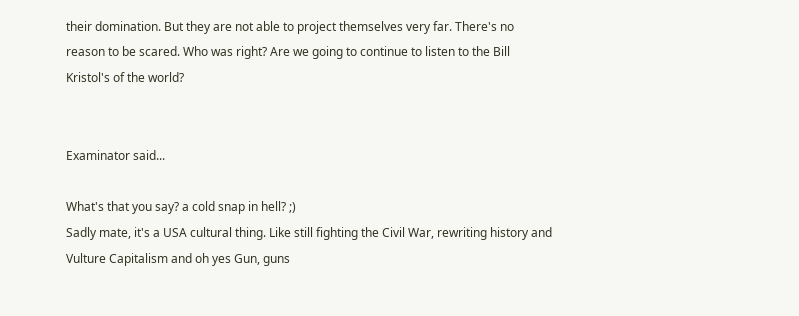their domination. But they are not able to project themselves very far. There's no reason to be scared. Who was right? Are we going to continue to listen to the Bill Kristol's of the world?


Examinator said...

What's that you say? a cold snap in hell? ;)
Sadly mate, it's a USA cultural thing. Like still fighting the Civil War, rewriting history and Vulture Capitalism and oh yes Gun, guns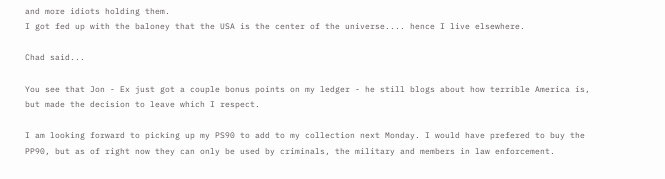and more idiots holding them.
I got fed up with the baloney that the USA is the center of the universe.... hence I live elsewhere.

Chad said...

You see that Jon - Ex just got a couple bonus points on my ledger - he still blogs about how terrible America is, but made the decision to leave which I respect.

I am looking forward to picking up my PS90 to add to my collection next Monday. I would have prefered to buy the PP90, but as of right now they can only be used by criminals, the military and members in law enforcement.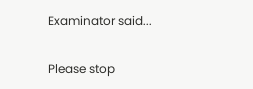Examinator said...

Please stop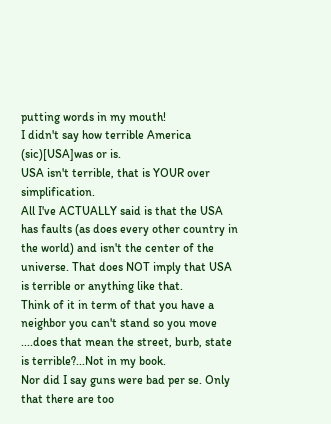putting words in my mouth!
I didn't say how terrible America (sic)[USA]was or is.
USA isn't terrible, that is YOUR over simplification.
All I've ACTUALLY said is that the USA has faults (as does every other country in the world) and isn't the center of the universe. That does NOT imply that USA is terrible or anything like that.
Think of it in term of that you have a neighbor you can't stand so you move ....does that mean the street, burb, state is terrible?...Not in my book.
Nor did I say guns were bad per se. Only that there are too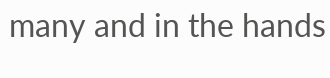many and in the hands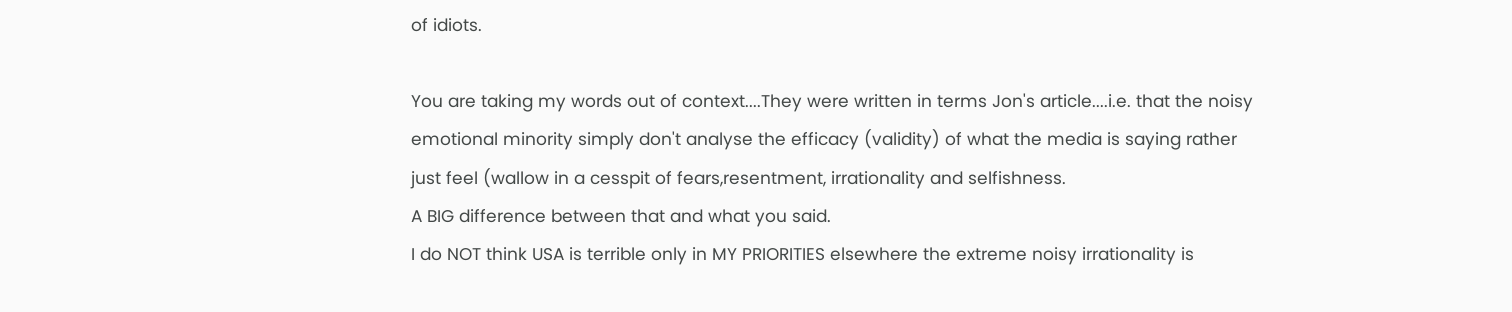of idiots.

You are taking my words out of context....They were written in terms Jon's article....i.e. that the noisy emotional minority simply don't analyse the efficacy (validity) of what the media is saying rather just feel (wallow in a cesspit of fears,resentment, irrationality and selfishness.
A BIG difference between that and what you said.
I do NOT think USA is terrible only in MY PRIORITIES elsewhere the extreme noisy irrationality is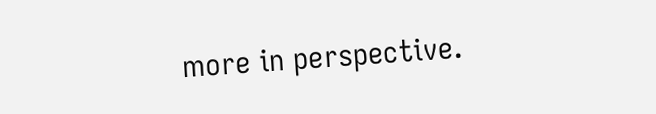more in perspective.